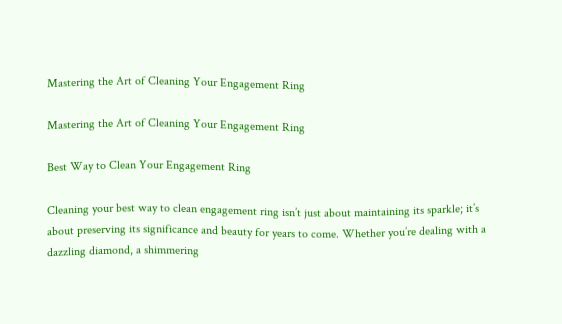Mastering the Art of Cleaning Your Engagement Ring

Mastering the Art of Cleaning Your Engagement Ring

Best Way to Clean Your Engagement Ring

Cleaning your best way to clean engagement ring isn’t just about maintaining its sparkle; it’s about preserving its significance and beauty for years to come. Whether you’re dealing with a dazzling diamond, a shimmering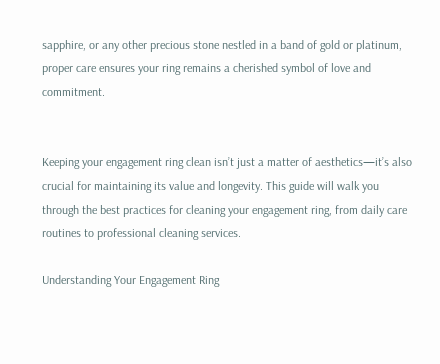sapphire, or any other precious stone nestled in a band of gold or platinum, proper care ensures your ring remains a cherished symbol of love and commitment.


Keeping your engagement ring clean isn’t just a matter of aesthetics—it’s also crucial for maintaining its value and longevity. This guide will walk you through the best practices for cleaning your engagement ring, from daily care routines to professional cleaning services.

Understanding Your Engagement Ring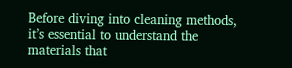Before diving into cleaning methods, it’s essential to understand the materials that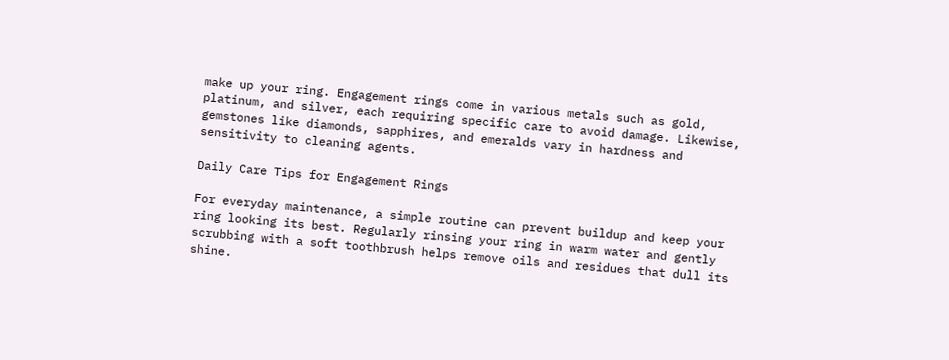make up your ring. Engagement rings come in various metals such as gold, platinum, and silver, each requiring specific care to avoid damage. Likewise, gemstones like diamonds, sapphires, and emeralds vary in hardness and sensitivity to cleaning agents.

Daily Care Tips for Engagement Rings

For everyday maintenance, a simple routine can prevent buildup and keep your ring looking its best. Regularly rinsing your ring in warm water and gently scrubbing with a soft toothbrush helps remove oils and residues that dull its shine.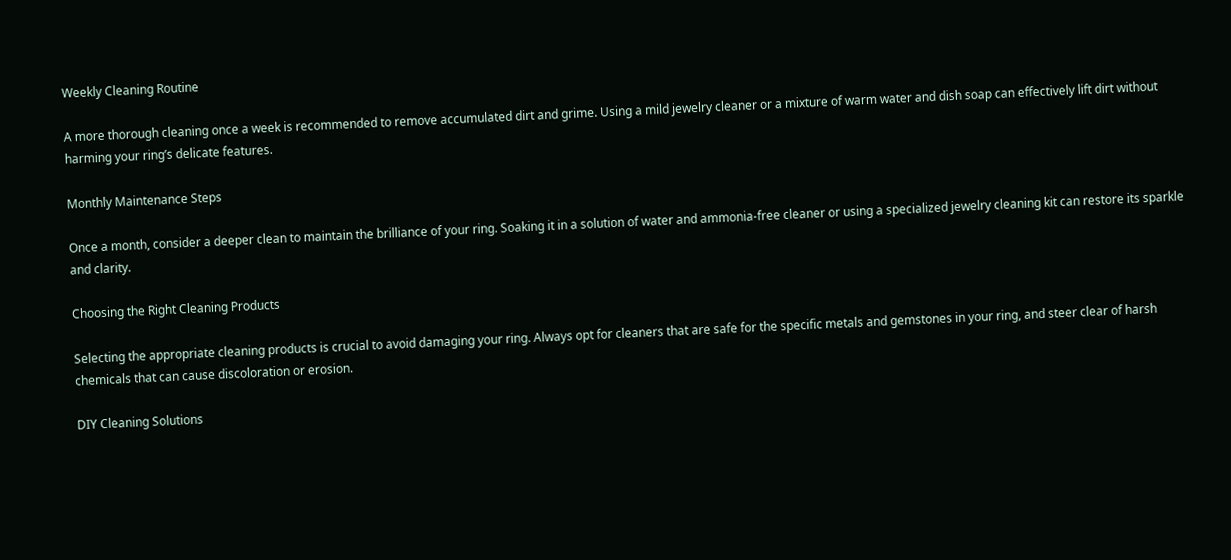Weekly Cleaning Routine

A more thorough cleaning once a week is recommended to remove accumulated dirt and grime. Using a mild jewelry cleaner or a mixture of warm water and dish soap can effectively lift dirt without harming your ring’s delicate features.

Monthly Maintenance Steps

Once a month, consider a deeper clean to maintain the brilliance of your ring. Soaking it in a solution of water and ammonia-free cleaner or using a specialized jewelry cleaning kit can restore its sparkle and clarity.

Choosing the Right Cleaning Products

Selecting the appropriate cleaning products is crucial to avoid damaging your ring. Always opt for cleaners that are safe for the specific metals and gemstones in your ring, and steer clear of harsh chemicals that can cause discoloration or erosion.

DIY Cleaning Solutions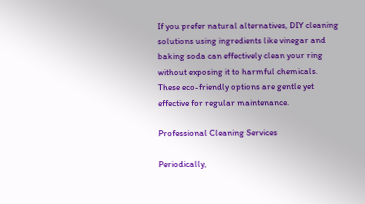If you prefer natural alternatives, DIY cleaning solutions using ingredients like vinegar and baking soda can effectively clean your ring without exposing it to harmful chemicals. These eco-friendly options are gentle yet effective for regular maintenance.

Professional Cleaning Services

Periodically,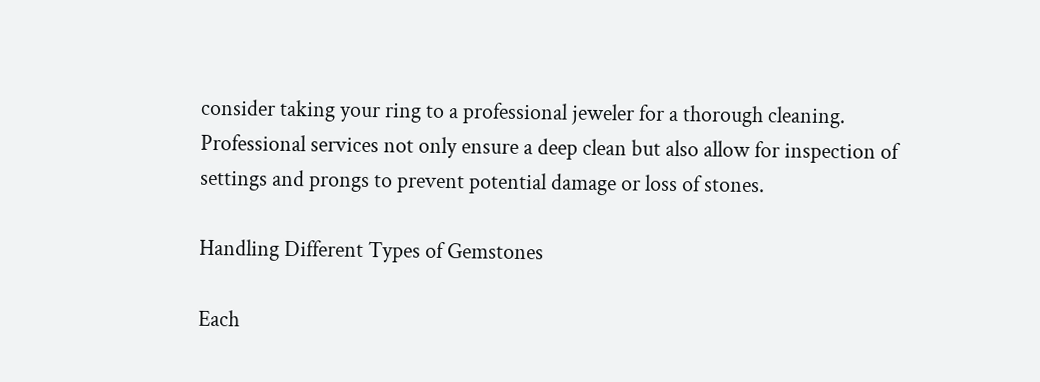consider taking your ring to a professional jeweler for a thorough cleaning. Professional services not only ensure a deep clean but also allow for inspection of settings and prongs to prevent potential damage or loss of stones.

Handling Different Types of Gemstones

Each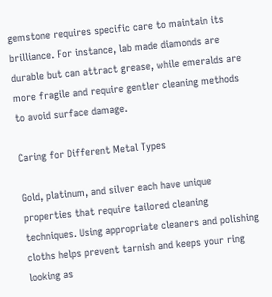gemstone requires specific care to maintain its brilliance. For instance, lab made diamonds are durable but can attract grease, while emeralds are more fragile and require gentler cleaning methods to avoid surface damage.

Caring for Different Metal Types

Gold, platinum, and silver each have unique properties that require tailored cleaning techniques. Using appropriate cleaners and polishing cloths helps prevent tarnish and keeps your ring looking as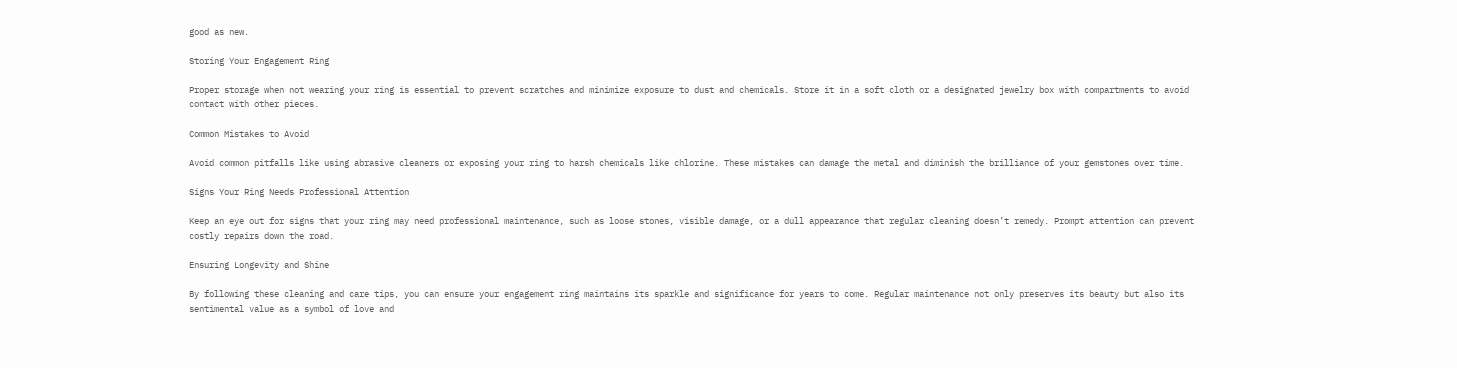good as new.

Storing Your Engagement Ring

Proper storage when not wearing your ring is essential to prevent scratches and minimize exposure to dust and chemicals. Store it in a soft cloth or a designated jewelry box with compartments to avoid contact with other pieces.

Common Mistakes to Avoid

Avoid common pitfalls like using abrasive cleaners or exposing your ring to harsh chemicals like chlorine. These mistakes can damage the metal and diminish the brilliance of your gemstones over time.

Signs Your Ring Needs Professional Attention

Keep an eye out for signs that your ring may need professional maintenance, such as loose stones, visible damage, or a dull appearance that regular cleaning doesn’t remedy. Prompt attention can prevent costly repairs down the road.

Ensuring Longevity and Shine

By following these cleaning and care tips, you can ensure your engagement ring maintains its sparkle and significance for years to come. Regular maintenance not only preserves its beauty but also its sentimental value as a symbol of love and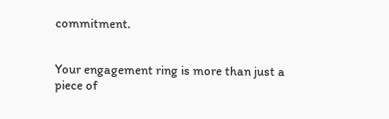commitment.


Your engagement ring is more than just a piece of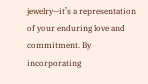jewelry—it’s a representation of your enduring love and commitment. By incorporating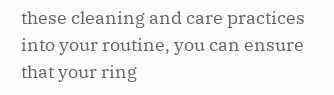these cleaning and care practices into your routine, you can ensure that your ring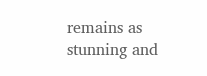remains as stunning and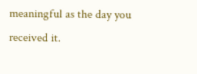meaningful as the day you received it.